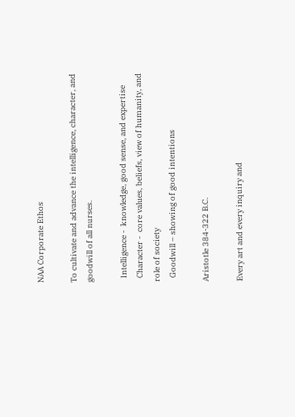NAA Corporate Ethos

To cultivate and advance the intelligence, character, and goodwill of all nurses.

  Intelligence -  knowledge, good sense, and expertise
  Character -  core values, beliefs, view of humanity, and role of society
  Goodwill – showing of good intentions

Aristotle 384-322 B.C.

Every art and every inquiry and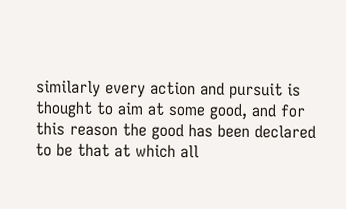similarly every action and pursuit is thought to aim at some good, and for this reason the good has been declared to be that at which all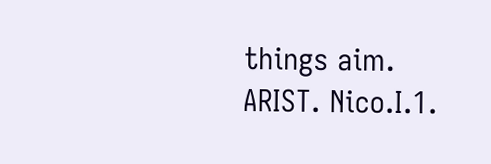things aim.
ARIST. Nico.I.1.